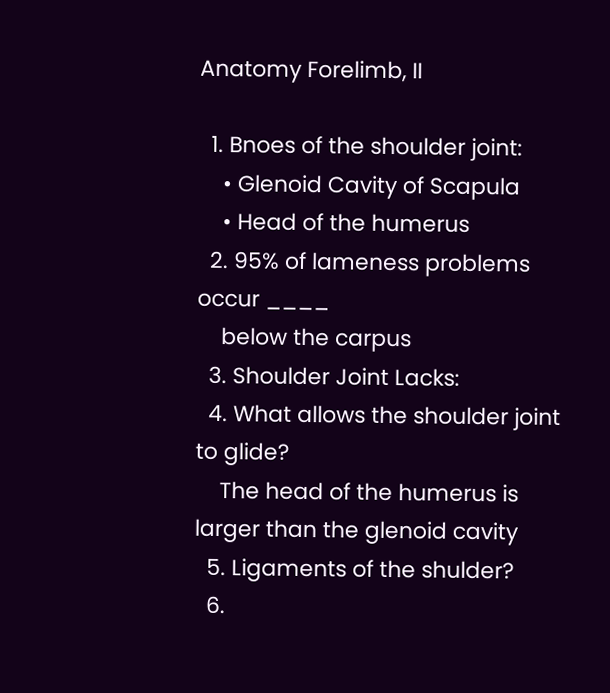Anatomy Forelimb, II

  1. Bnoes of the shoulder joint:
    • Glenoid Cavity of Scapula
    • Head of the humerus
  2. 95% of lameness problems occur ____
    below the carpus
  3. Shoulder Joint Lacks:
  4. What allows the shoulder joint to glide?
    The head of the humerus is larger than the glenoid cavity
  5. Ligaments of the shulder?
  6.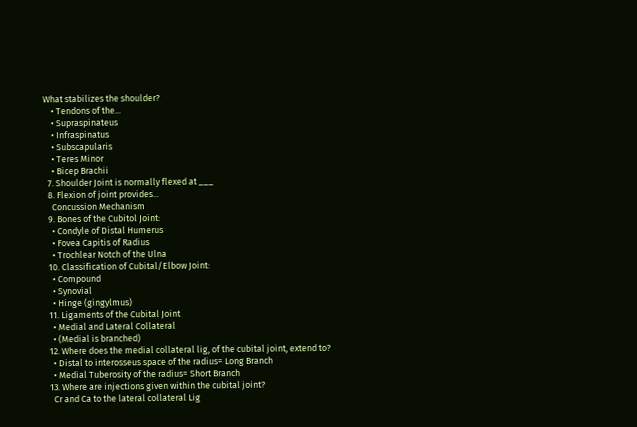What stabilizes the shoulder?
    • Tendons of the...
    • Supraspinateus
    • Infraspinatus
    • Subscapularis
    • Teres Minor
    • Bicep Brachii
  7. Shoulder Joint is normally flexed at ___
  8. Flexion of joint provides...
    Concussion Mechanism
  9. Bones of the Cubitol Joint:
    • Condyle of Distal Humerus
    • Fovea Capitis of Radius
    • Trochlear Notch of the Ulna
  10. Classification of Cubital/Elbow Joint:
    • Compound
    • Synovial
    • Hinge (gingylmus)
  11. Ligaments of the Cubital Joint
    • Medial and Lateral Collateral
    • (Medial is branched)
  12. Where does the medial collateral lig, of the cubital joint, extend to?
    • Distal to interosseus space of the radius= Long Branch
    • Medial Tuberosity of the radius= Short Branch
  13. Where are injections given within the cubital joint?
    Cr and Ca to the lateral collateral Lig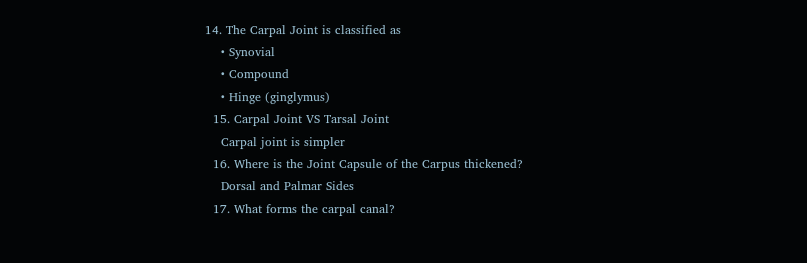14. The Carpal Joint is classified as
    • Synovial
    • Compound
    • Hinge (ginglymus)
  15. Carpal Joint VS Tarsal Joint
    Carpal joint is simpler
  16. Where is the Joint Capsule of the Carpus thickened?
    Dorsal and Palmar Sides
  17. What forms the carpal canal?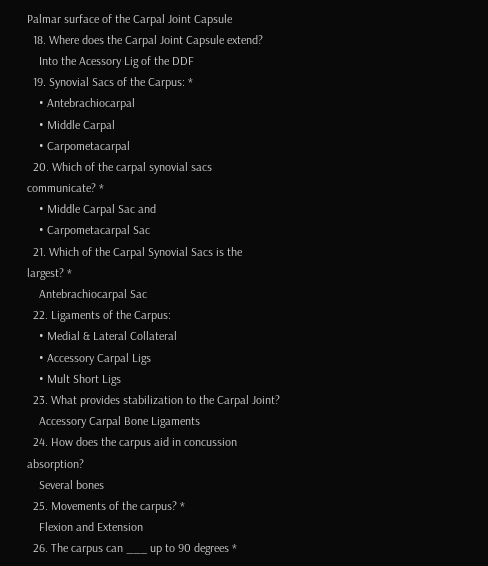Palmar surface of the Carpal Joint Capsule
  18. Where does the Carpal Joint Capsule extend?
    Into the Acessory Lig of the DDF
  19. Synovial Sacs of the Carpus: *
    • Antebrachiocarpal
    • Middle Carpal
    • Carpometacarpal
  20. Which of the carpal synovial sacs communicate? *
    • Middle Carpal Sac and
    • Carpometacarpal Sac
  21. Which of the Carpal Synovial Sacs is the largest? *
    Antebrachiocarpal Sac
  22. Ligaments of the Carpus:
    • Medial & Lateral Collateral
    • Accessory Carpal Ligs
    • Mult Short Ligs
  23. What provides stabilization to the Carpal Joint?
    Accessory Carpal Bone Ligaments
  24. How does the carpus aid in concussion absorption?
    Several bones
  25. Movements of the carpus? *
    Flexion and Extension
  26. The carpus can ___ up to 90 degrees *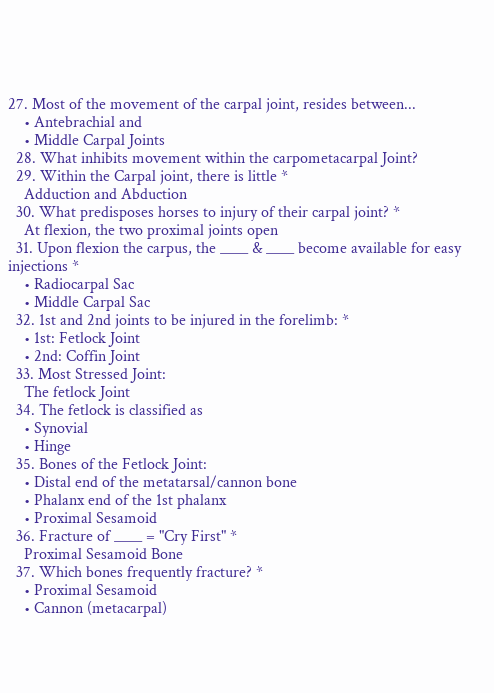27. Most of the movement of the carpal joint, resides between...
    • Antebrachial and
    • Middle Carpal Joints
  28. What inhibits movement within the carpometacarpal Joint?
  29. Within the Carpal joint, there is little *
    Adduction and Abduction
  30. What predisposes horses to injury of their carpal joint? *
    At flexion, the two proximal joints open
  31. Upon flexion the carpus, the ____ & ____ become available for easy injections *
    • Radiocarpal Sac
    • Middle Carpal Sac
  32. 1st and 2nd joints to be injured in the forelimb: *
    • 1st: Fetlock Joint
    • 2nd: Coffin Joint
  33. Most Stressed Joint:
    The fetlock Joint
  34. The fetlock is classified as
    • Synovial
    • Hinge
  35. Bones of the Fetlock Joint:
    • Distal end of the metatarsal/cannon bone
    • Phalanx end of the 1st phalanx
    • Proximal Sesamoid
  36. Fracture of ____ = "Cry First" *
    Proximal Sesamoid Bone
  37. Which bones frequently fracture? *
    • Proximal Sesamoid
    • Cannon (metacarpal)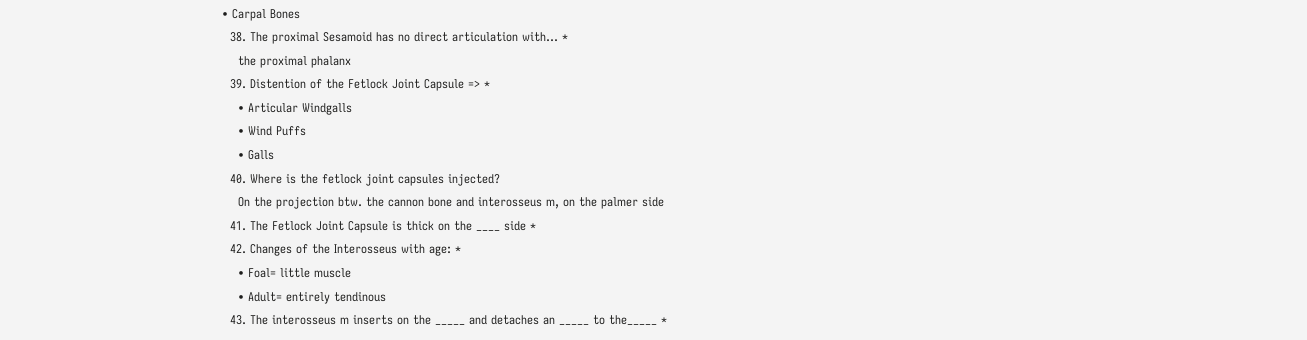• Carpal Bones
  38. The proximal Sesamoid has no direct articulation with... *
    the proximal phalanx
  39. Distention of the Fetlock Joint Capsule => *
    • Articular Windgalls
    • Wind Puffs
    • Galls
  40. Where is the fetlock joint capsules injected?
    On the projection btw. the cannon bone and interosseus m, on the palmer side
  41. The Fetlock Joint Capsule is thick on the ____ side *
  42. Changes of the Interosseus with age: *
    • Foal= little muscle
    • Adult= entirely tendinous
  43. The interosseus m inserts on the _____ and detaches an _____ to the_____ *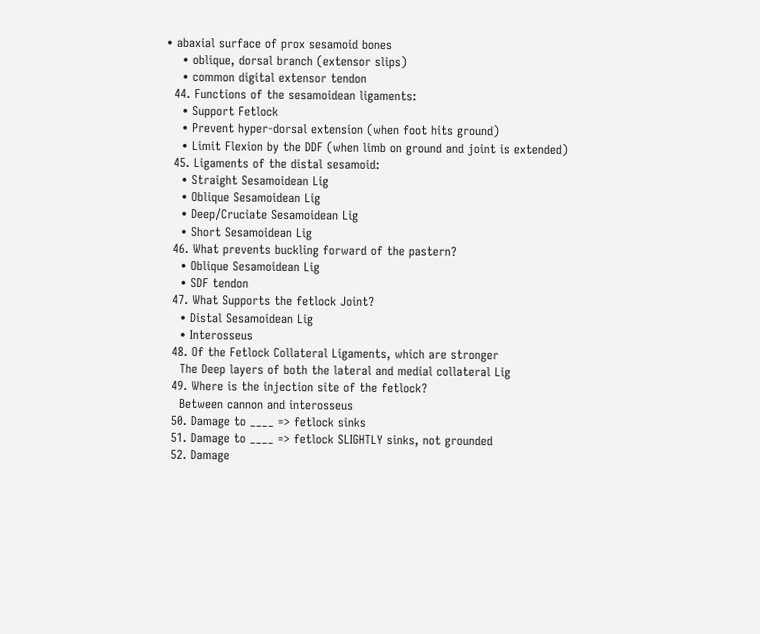• abaxial surface of prox sesamoid bones
    • oblique, dorsal branch (extensor slips)
    • common digital extensor tendon
  44. Functions of the sesamoidean ligaments:
    • Support Fetlock
    • Prevent hyper-dorsal extension (when foot hits ground)
    • Limit Flexion by the DDF (when limb on ground and joint is extended)
  45. Ligaments of the distal sesamoid:
    • Straight Sesamoidean Lig
    • Oblique Sesamoidean Lig
    • Deep/Cruciate Sesamoidean Lig
    • Short Sesamoidean Lig
  46. What prevents buckling forward of the pastern?
    • Oblique Sesamoidean Lig
    • SDF tendon
  47. What Supports the fetlock Joint?
    • Distal Sesamoidean Lig
    • Interosseus
  48. Of the Fetlock Collateral Ligaments, which are stronger
    The Deep layers of both the lateral and medial collateral Lig
  49. Where is the injection site of the fetlock?
    Between cannon and interosseus
  50. Damage to ____ => fetlock sinks
  51. Damage to ____ => fetlock SLIGHTLY sinks, not grounded
  52. Damage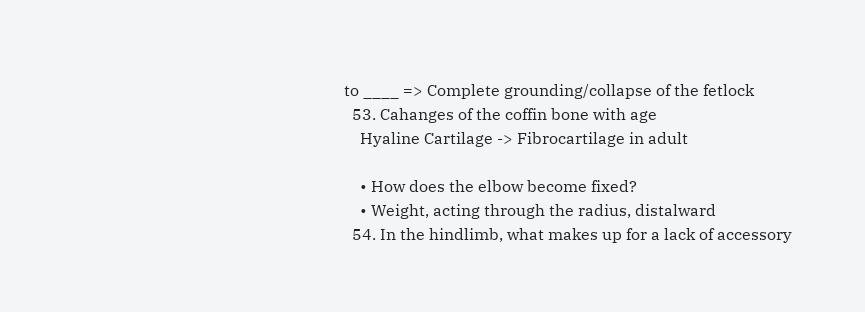to ____ => Complete grounding/collapse of the fetlock
  53. Cahanges of the coffin bone with age
    Hyaline Cartilage -> Fibrocartilage in adult

    • How does the elbow become fixed?
    • Weight, acting through the radius, distalward
  54. In the hindlimb, what makes up for a lack of accessory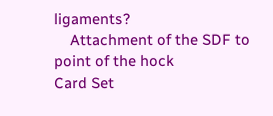ligaments?
    Attachment of the SDF to point of the hock
Card Set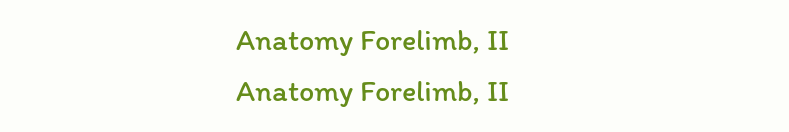Anatomy Forelimb, II
Anatomy Forelimb, II